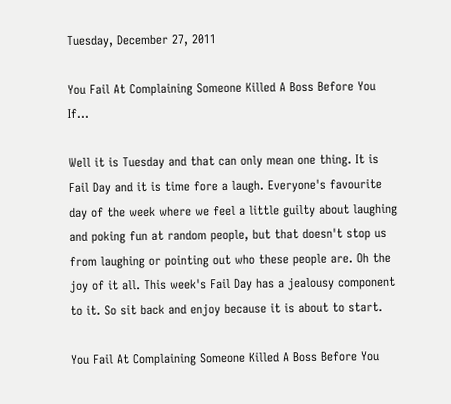Tuesday, December 27, 2011

You Fail At Complaining Someone Killed A Boss Before You If...

Well it is Tuesday and that can only mean one thing. It is Fail Day and it is time fore a laugh. Everyone's favourite day of the week where we feel a little guilty about laughing and poking fun at random people, but that doesn't stop us from laughing or pointing out who these people are. Oh the joy of it all. This week's Fail Day has a jealousy component to it. So sit back and enjoy because it is about to start.

You Fail At Complaining Someone Killed A Boss Before You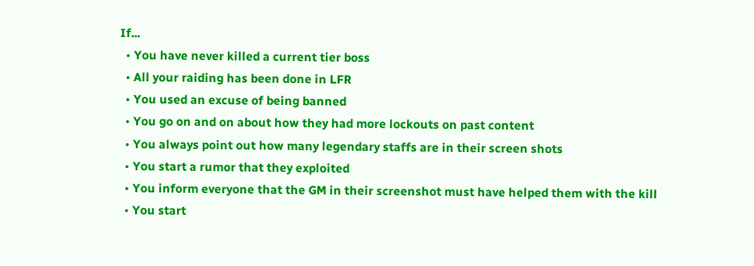If...
  • You have never killed a current tier boss
  • All your raiding has been done in LFR
  • You used an excuse of being banned
  • You go on and on about how they had more lockouts on past content
  • You always point out how many legendary staffs are in their screen shots
  • You start a rumor that they exploited
  • You inform everyone that the GM in their screenshot must have helped them with the kill
  • You start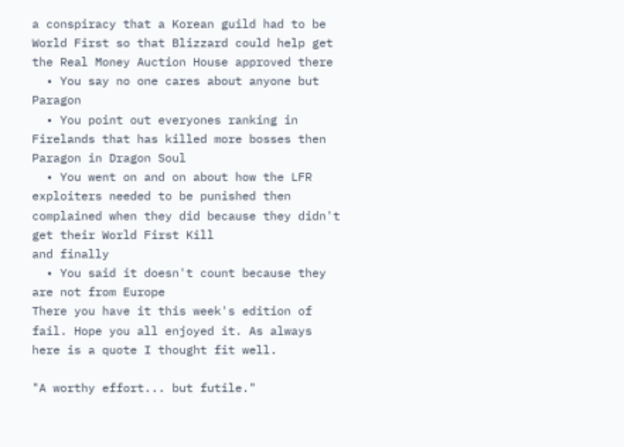a conspiracy that a Korean guild had to be World First so that Blizzard could help get the Real Money Auction House approved there
  • You say no one cares about anyone but Paragon
  • You point out everyones ranking in Firelands that has killed more bosses then Paragon in Dragon Soul
  • You went on and on about how the LFR exploiters needed to be punished then complained when they did because they didn't get their World First Kill
and finally
  • You said it doesn't count because they are not from Europe
There you have it this week's edition of fail. Hope you all enjoyed it. As always here is a quote I thought fit well.

"A worthy effort... but futile."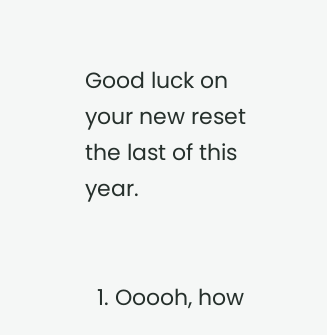Good luck on your new reset the last of this year.


  1. Ooooh, how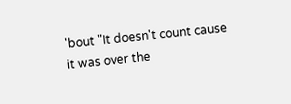'bout "It doesn't count cause it was over the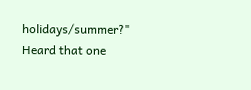holidays/summer?" Heard that one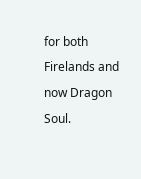for both Firelands and now Dragon Soul.